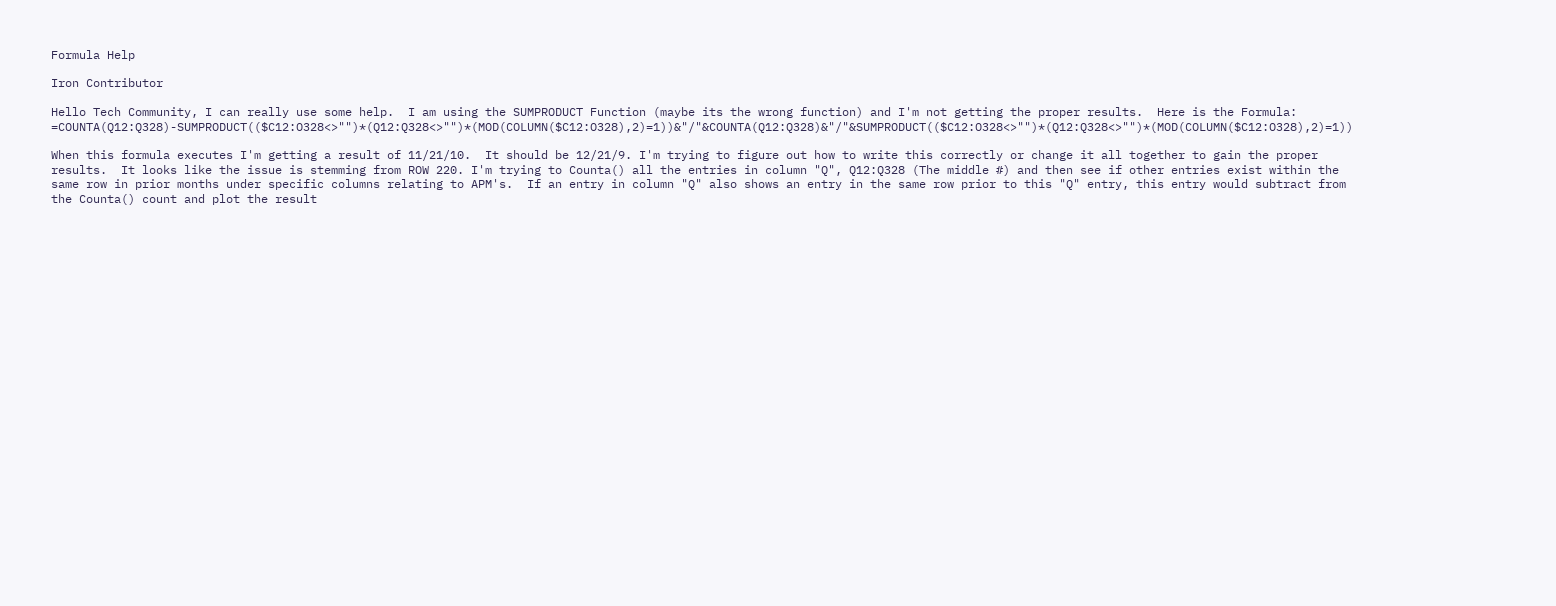Formula Help

Iron Contributor

Hello Tech Community, I can really use some help.  I am using the SUMPRODUCT Function (maybe its the wrong function) and I'm not getting the proper results.  Here is the Formula: =COUNTA(Q12:Q328)-SUMPRODUCT(($C12:O328<>"")*(Q12:Q328<>"")*(MOD(COLUMN($C12:O328),2)=1))&"/"&COUNTA(Q12:Q328)&"/"&SUMPRODUCT(($C12:O328<>"")*(Q12:Q328<>"")*(MOD(COLUMN($C12:O328),2)=1))

When this formula executes I'm getting a result of 11/21/10.  It should be 12/21/9. I'm trying to figure out how to write this correctly or change it all together to gain the proper results.  It looks like the issue is stemming from ROW 220. I'm trying to Counta() all the entries in column "Q", Q12:Q328 (The middle #) and then see if other entries exist within the same row in prior months under specific columns relating to APM's.  If an entry in column "Q" also shows an entry in the same row prior to this "Q" entry, this entry would subtract from the Counta() count and plot the result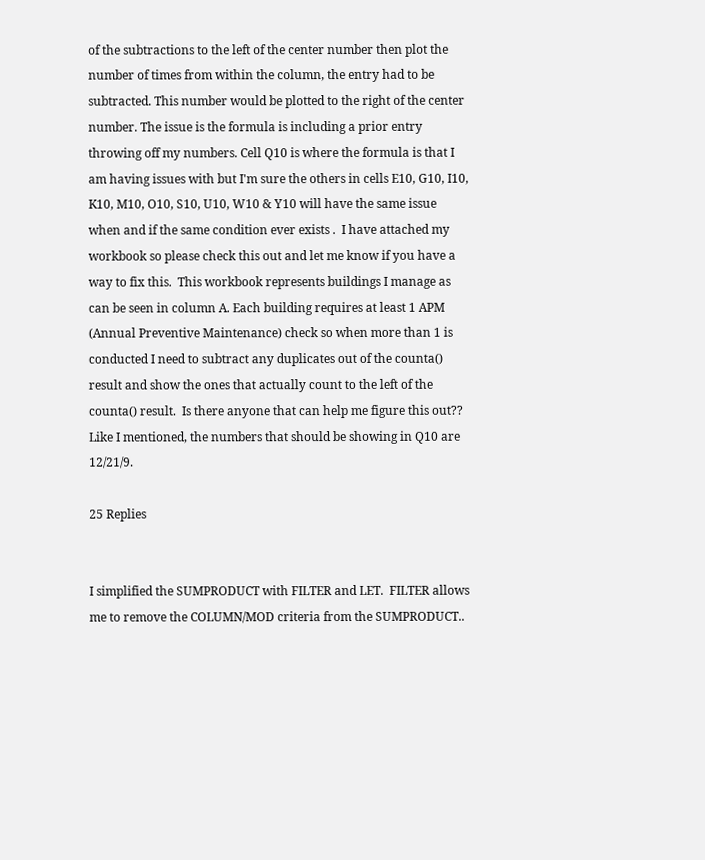of the subtractions to the left of the center number then plot the number of times from within the column, the entry had to be subtracted. This number would be plotted to the right of the center number. The issue is the formula is including a prior entry throwing off my numbers. Cell Q10 is where the formula is that I am having issues with but I'm sure the others in cells E10, G10, I10, K10, M10, O10, S10, U10, W10 & Y10 will have the same issue when and if the same condition ever exists .  I have attached my workbook so please check this out and let me know if you have a way to fix this.  This workbook represents buildings I manage as can be seen in column A. Each building requires at least 1 APM (Annual Preventive Maintenance) check so when more than 1 is conducted I need to subtract any duplicates out of the counta() result and show the ones that actually count to the left of the counta() result.  Is there anyone that can help me figure this out??  Like I mentioned, the numbers that should be showing in Q10 are 12/21/9.

25 Replies


I simplified the SUMPRODUCT with FILTER and LET.  FILTER allows me to remove the COLUMN/MOD criteria from the SUMPRODUCT..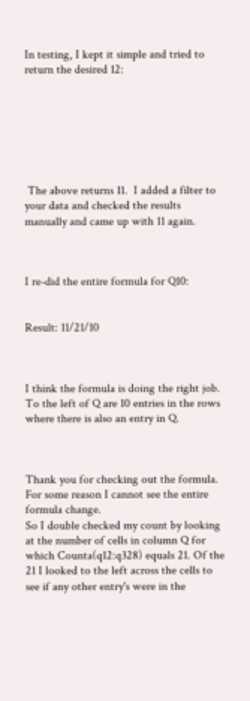In testing, I kept it simple and tried to return the desired 12:







 The above returns 11.  I added a filter to your data and checked the results manually and came up with 11 again.



I re-did the entire formula for Q10:


Result: 11/21/10



I think the formula is doing the right job. To the left of Q are 10 entries in the rows where there is also an entry in Q.



Thank you for checking out the formula. For some reason I cannot see the entire formula change.
So I double checked my count by looking at the number of cells in column Q for which Counta(q12:q328) equals 21. Of the 21 I looked to the left across the cells to see if any other entry's were in the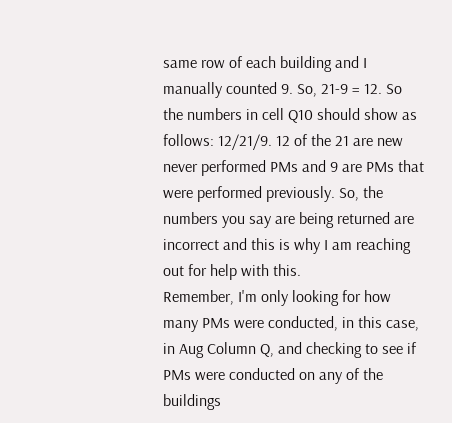same row of each building and I manually counted 9. So, 21-9 = 12. So the numbers in cell Q10 should show as follows: 12/21/9. 12 of the 21 are new never performed PMs and 9 are PMs that were performed previously. So, the numbers you say are being returned are incorrect and this is why I am reaching out for help with this.
Remember, I'm only looking for how many PMs were conducted, in this case, in Aug Column Q, and checking to see if PMs were conducted on any of the buildings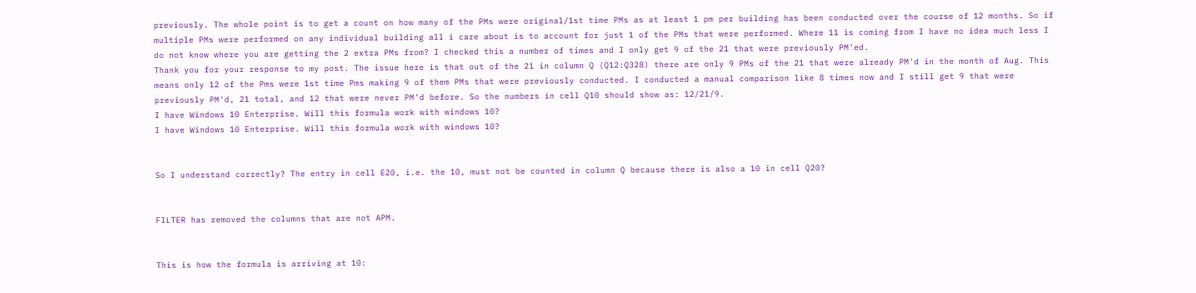previously. The whole point is to get a count on how many of the PMs were original/1st time PMs as at least 1 pm per building has been conducted over the course of 12 months. So if multiple PMs were performed on any individual building all i care about is to account for just 1 of the PMs that were performed. Where 11 is coming from I have no idea much less I do not know where you are getting the 2 extra PMs from? I checked this a number of times and I only get 9 of the 21 that were previously PM'ed.
Thank you for your response to my post. The issue here is that out of the 21 in column Q (Q12:Q328) there are only 9 PMs of the 21 that were already PM'd in the month of Aug. This means only 12 of the Pms were 1st time Pms making 9 of them PMs that were previously conducted. I conducted a manual comparison like 8 times now and I still get 9 that were previously PM'd, 21 total, and 12 that were never PM'd before. So the numbers in cell Q10 should show as: 12/21/9.
I have Windows 10 Enterprise. Will this formula work with windows 10?
I have Windows 10 Enterprise. Will this formula work with windows 10?


So I understand correctly? The entry in cell E20, i.e. the 10, must not be counted in column Q because there is also a 10 in cell Q20?


FILTER has removed the columns that are not APM.


This is how the formula is arriving at 10: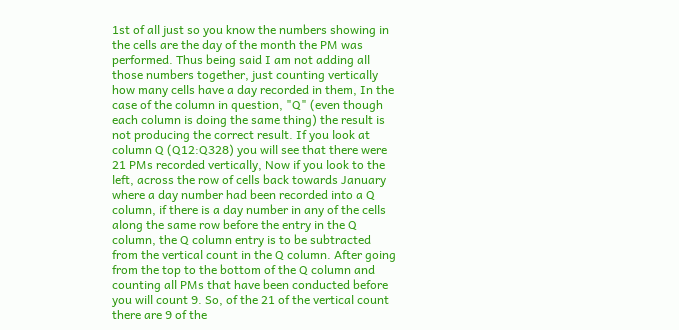1st of all just so you know the numbers showing in the cells are the day of the month the PM was performed. Thus being said I am not adding all those numbers together, just counting vertically how many cells have a day recorded in them, In the case of the column in question, "Q" (even though each column is doing the same thing) the result is not producing the correct result. If you look at column Q (Q12:Q328) you will see that there were 21 PMs recorded vertically, Now if you look to the left, across the row of cells back towards January where a day number had been recorded into a Q column, if there is a day number in any of the cells along the same row before the entry in the Q column, the Q column entry is to be subtracted from the vertical count in the Q column. After going from the top to the bottom of the Q column and counting all PMs that have been conducted before you will count 9. So, of the 21 of the vertical count there are 9 of the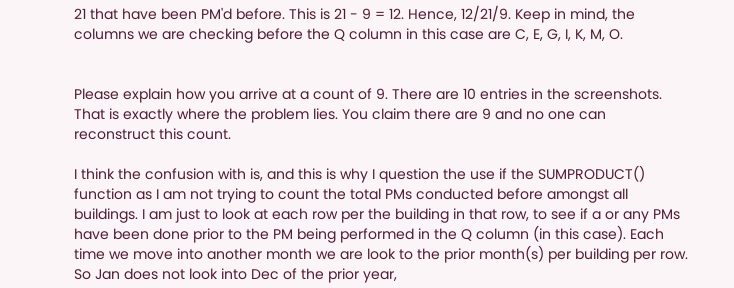21 that have been PM'd before. This is 21 - 9 = 12. Hence, 12/21/9. Keep in mind, the columns we are checking before the Q column in this case are C, E, G, I, K, M, O.


Please explain how you arrive at a count of 9. There are 10 entries in the screenshots. That is exactly where the problem lies. You claim there are 9 and no one can reconstruct this count.

I think the confusion with is, and this is why I question the use if the SUMPRODUCT() function as I am not trying to count the total PMs conducted before amongst all buildings. I am just to look at each row per the building in that row, to see if a or any PMs have been done prior to the PM being performed in the Q column (in this case). Each time we move into another month we are look to the prior month(s) per building per row. So Jan does not look into Dec of the prior year,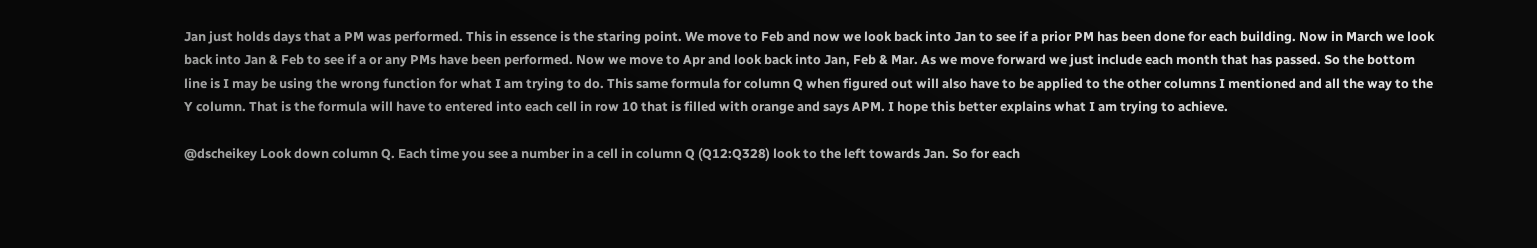Jan just holds days that a PM was performed. This in essence is the staring point. We move to Feb and now we look back into Jan to see if a prior PM has been done for each building. Now in March we look back into Jan & Feb to see if a or any PMs have been performed. Now we move to Apr and look back into Jan, Feb & Mar. As we move forward we just include each month that has passed. So the bottom line is I may be using the wrong function for what I am trying to do. This same formula for column Q when figured out will also have to be applied to the other columns I mentioned and all the way to the Y column. That is the formula will have to entered into each cell in row 10 that is filled with orange and says APM. I hope this better explains what I am trying to achieve.

@dscheikey Look down column Q. Each time you see a number in a cell in column Q (Q12:Q328) look to the left towards Jan. So for each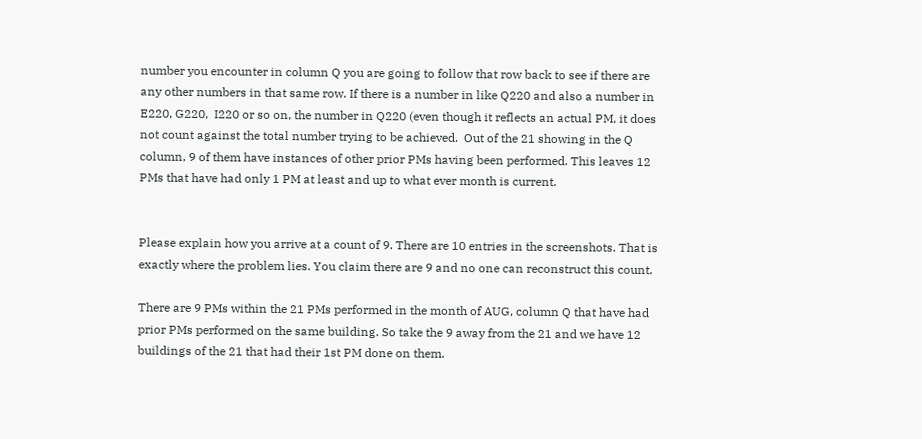number you encounter in column Q you are going to follow that row back to see if there are any other numbers in that same row. If there is a number in like Q220 and also a number in E220, G220,  I220 or so on, the number in Q220 (even though it reflects an actual PM, it does not count against the total number trying to be achieved.  Out of the 21 showing in the Q column, 9 of them have instances of other prior PMs having been performed. This leaves 12 PMs that have had only 1 PM at least and up to what ever month is current.


Please explain how you arrive at a count of 9. There are 10 entries in the screenshots. That is exactly where the problem lies. You claim there are 9 and no one can reconstruct this count.

There are 9 PMs within the 21 PMs performed in the month of AUG, column Q that have had prior PMs performed on the same building. So take the 9 away from the 21 and we have 12 buildings of the 21 that had their 1st PM done on them.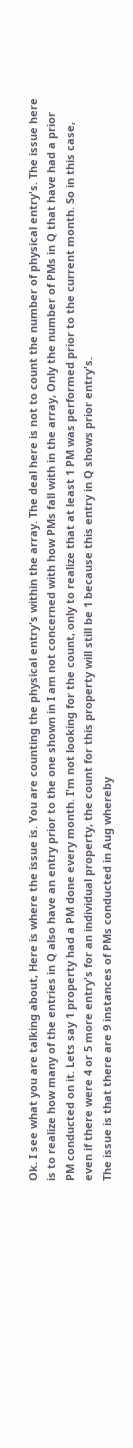Ok. I see what you are talking about, Here is where the issue is. You are counting the physical entry's within the array. The deal here is not to count the number of physical entry's. The issue here is to realize how many of the entries in Q also have an entry prior to the one shown in I am not concerned with how PMs fall with in the array, Only the number of PMs in Q that have had a prior PM conducted on it. Lets say 1 property had a PM done every month. I'm not looking for the count, only to realize that at least 1 PM was performed prior to the current month. So in this case, even if there were 4 or 5 more entry's for an individual property, the count for this property will still be 1 because this entry in Q shows prior entry's.
The issue is that there are 9 instances of PMs conducted in Aug whereby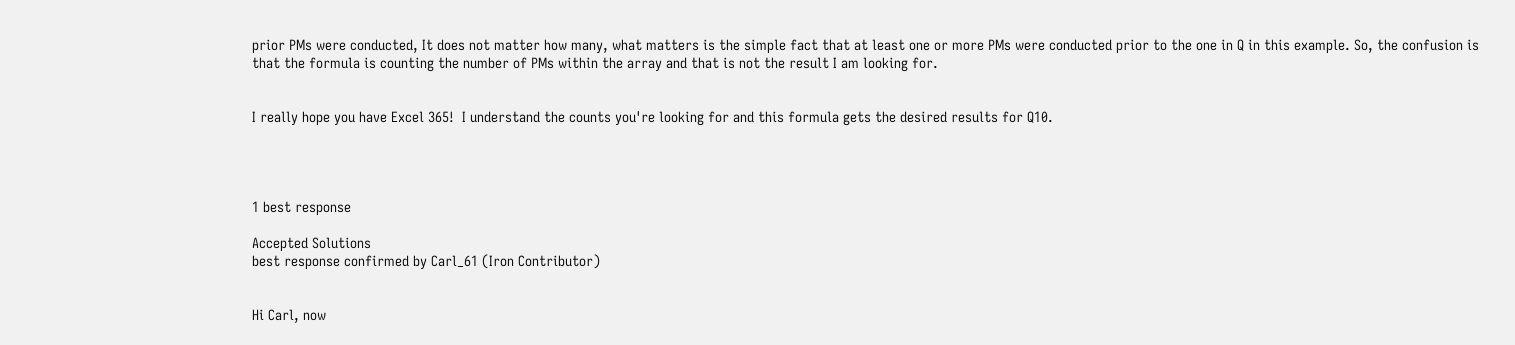prior PMs were conducted, It does not matter how many, what matters is the simple fact that at least one or more PMs were conducted prior to the one in Q in this example. So, the confusion is that the formula is counting the number of PMs within the array and that is not the result I am looking for.


I really hope you have Excel 365!  I understand the counts you're looking for and this formula gets the desired results for Q10.




1 best response

Accepted Solutions
best response confirmed by Carl_61 (Iron Contributor)


Hi Carl, now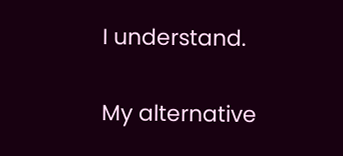I understand.

My alternative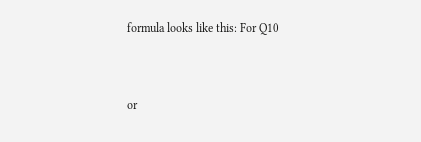formula looks like this: For Q10


or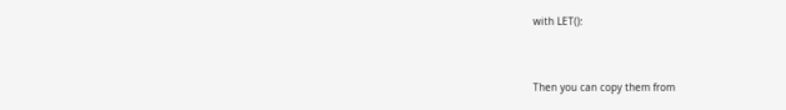with LET():


Then you can copy them from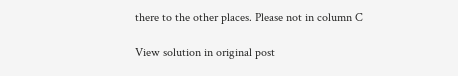there to the other places. Please not in column C

View solution in original post